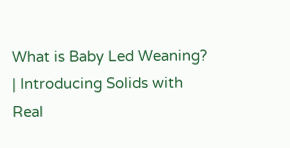What is Baby Led Weaning? | Introducing Solids with Real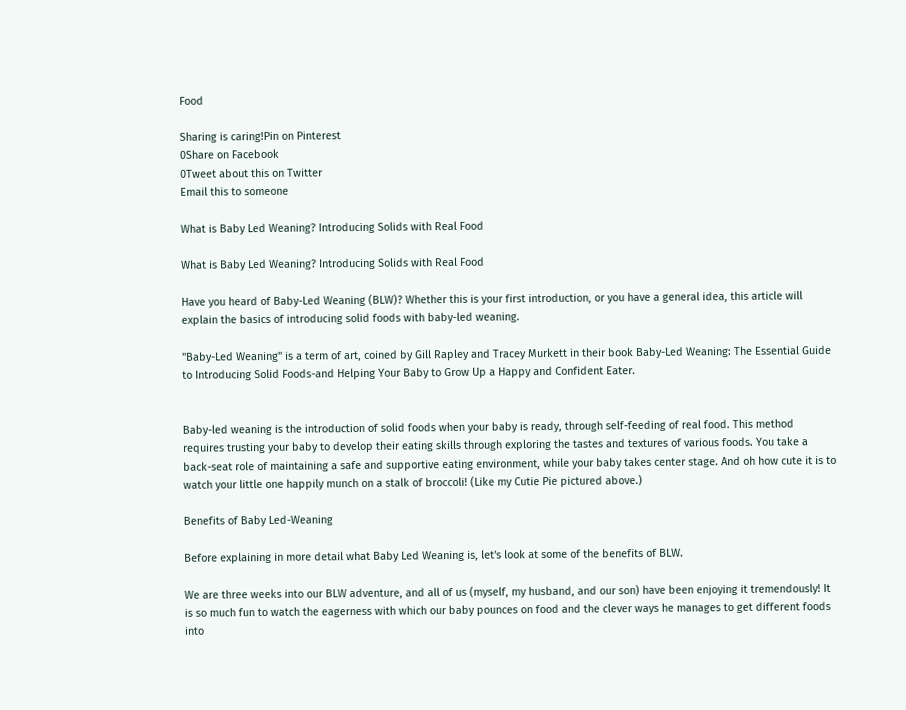Food

Sharing is caring!Pin on Pinterest
0Share on Facebook
0Tweet about this on Twitter
Email this to someone

What is Baby Led Weaning? Introducing Solids with Real Food

What is Baby Led Weaning? Introducing Solids with Real Food

Have you heard of Baby-Led Weaning (BLW)? Whether this is your first introduction, or you have a general idea, this article will explain the basics of introducing solid foods with baby-led weaning.

"Baby-Led Weaning" is a term of art, coined by Gill Rapley and Tracey Murkett in their book Baby-Led Weaning: The Essential Guide to Introducing Solid Foods-and Helping Your Baby to Grow Up a Happy and Confident Eater.


Baby-led weaning is the introduction of solid foods when your baby is ready, through self-feeding of real food. This method requires trusting your baby to develop their eating skills through exploring the tastes and textures of various foods. You take a back-seat role of maintaining a safe and supportive eating environment, while your baby takes center stage. And oh how cute it is to watch your little one happily munch on a stalk of broccoli! (Like my Cutie Pie pictured above.)

Benefits of Baby Led-Weaning

Before explaining in more detail what Baby Led Weaning is, let's look at some of the benefits of BLW.

We are three weeks into our BLW adventure, and all of us (myself, my husband, and our son) have been enjoying it tremendously! It is so much fun to watch the eagerness with which our baby pounces on food and the clever ways he manages to get different foods into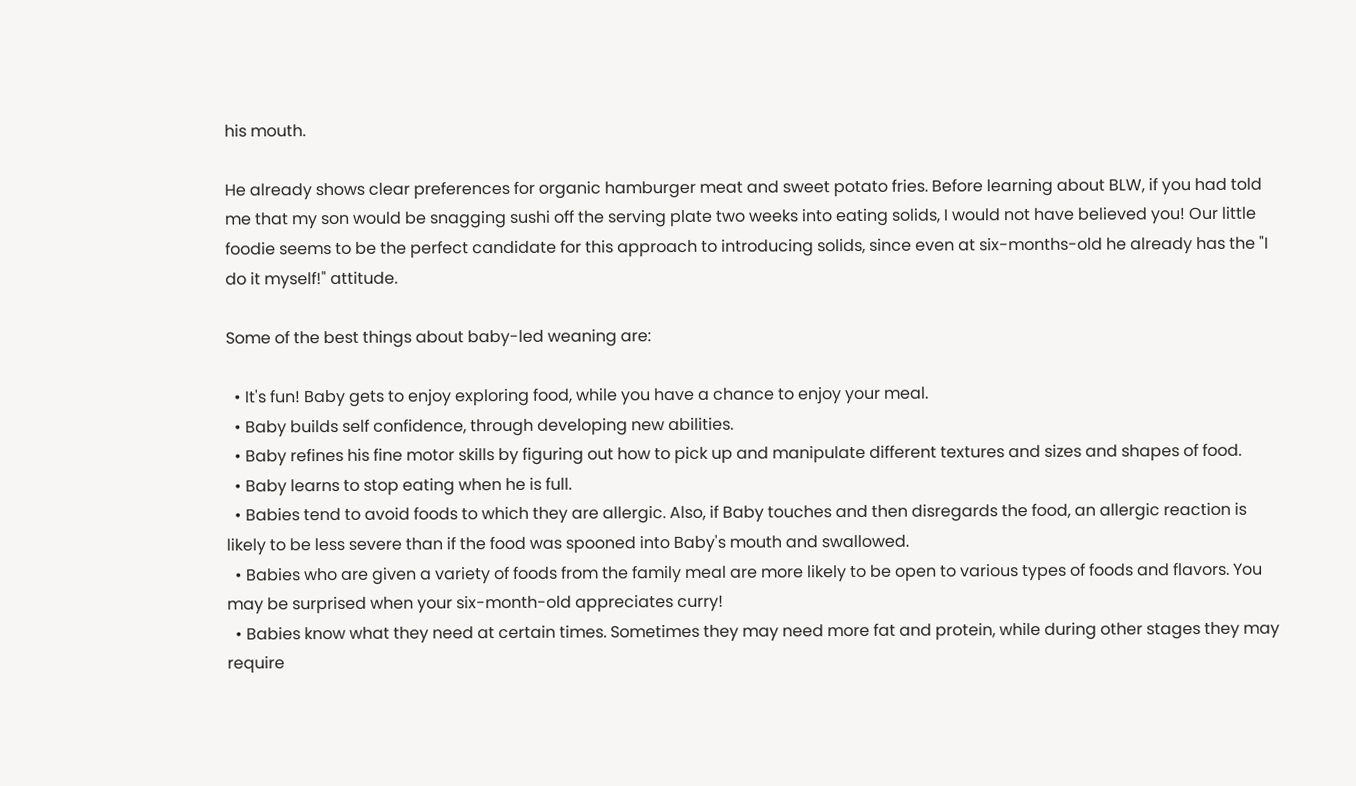his mouth.

He already shows clear preferences for organic hamburger meat and sweet potato fries. Before learning about BLW, if you had told me that my son would be snagging sushi off the serving plate two weeks into eating solids, I would not have believed you! Our little foodie seems to be the perfect candidate for this approach to introducing solids, since even at six-months-old he already has the "I do it myself!" attitude.

Some of the best things about baby-led weaning are:

  • It's fun! Baby gets to enjoy exploring food, while you have a chance to enjoy your meal.
  • Baby builds self confidence, through developing new abilities.
  • Baby refines his fine motor skills by figuring out how to pick up and manipulate different textures and sizes and shapes of food.
  • Baby learns to stop eating when he is full.
  • Babies tend to avoid foods to which they are allergic. Also, if Baby touches and then disregards the food, an allergic reaction is likely to be less severe than if the food was spooned into Baby's mouth and swallowed.
  • Babies who are given a variety of foods from the family meal are more likely to be open to various types of foods and flavors. You may be surprised when your six-month-old appreciates curry!
  • Babies know what they need at certain times. Sometimes they may need more fat and protein, while during other stages they may require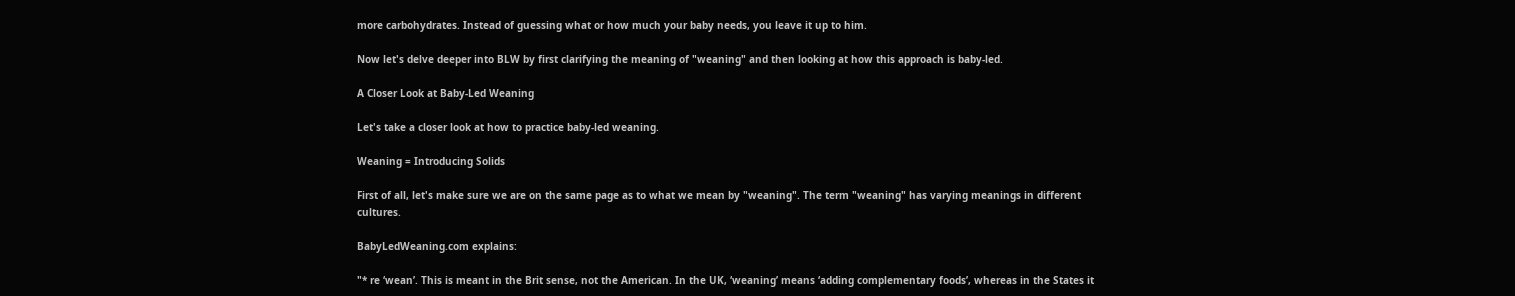more carbohydrates. Instead of guessing what or how much your baby needs, you leave it up to him.

Now let's delve deeper into BLW by first clarifying the meaning of "weaning" and then looking at how this approach is baby-led.

A Closer Look at Baby-Led Weaning

Let's take a closer look at how to practice baby-led weaning.

Weaning = Introducing Solids

First of all, let's make sure we are on the same page as to what we mean by "weaning". The term "weaning" has varying meanings in different cultures.

BabyLedWeaning.com explains:

"* re ‘wean’. This is meant in the Brit sense, not the American. In the UK, ‘weaning’ means ‘adding complementary foods’, whereas in the States it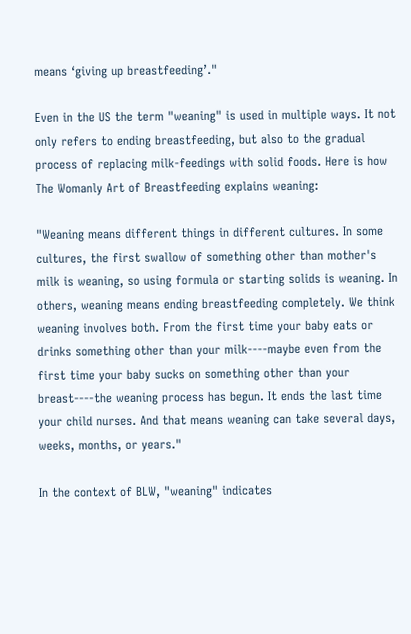means ‘giving up breastfeeding’."

Even in the US the term "weaning" is used in multiple ways. It not only refers to ending breastfeeding, but also to the gradual process of replacing milk-feedings with solid foods. Here is how The Womanly Art of Breastfeeding explains weaning:

"Weaning means different things in different cultures. In some cultures, the first swallow of something other than mother's milk is weaning, so using formula or starting solids is weaning. In others, weaning means ending breastfeeding completely. We think weaning involves both. From the first time your baby eats or drinks something other than your milk----maybe even from the first time your baby sucks on something other than your breast----the weaning process has begun. It ends the last time your child nurses. And that means weaning can take several days, weeks, months, or years."

In the context of BLW, "weaning" indicates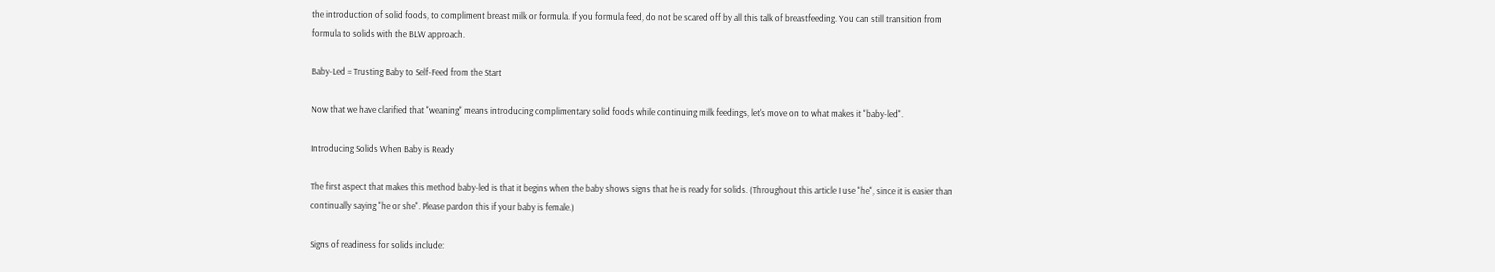the introduction of solid foods, to compliment breast milk or formula. If you formula feed, do not be scared off by all this talk of breastfeeding. You can still transition from formula to solids with the BLW approach.

Baby-Led = Trusting Baby to Self-Feed from the Start

Now that we have clarified that "weaning" means introducing complimentary solid foods while continuing milk feedings, let's move on to what makes it "baby-led".

Introducing Solids When Baby is Ready

The first aspect that makes this method baby-led is that it begins when the baby shows signs that he is ready for solids. (Throughout this article I use "he", since it is easier than continually saying "he or she". Please pardon this if your baby is female.)

Signs of readiness for solids include: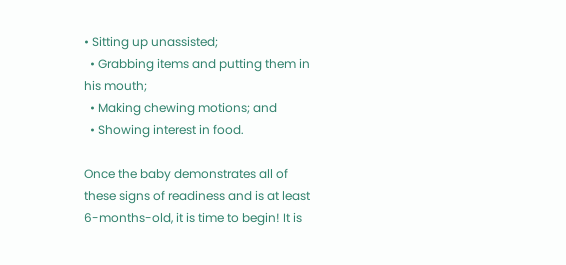• Sitting up unassisted;
  • Grabbing items and putting them in his mouth;
  • Making chewing motions; and
  • Showing interest in food.

Once the baby demonstrates all of these signs of readiness and is at least 6-months-old, it is time to begin! It is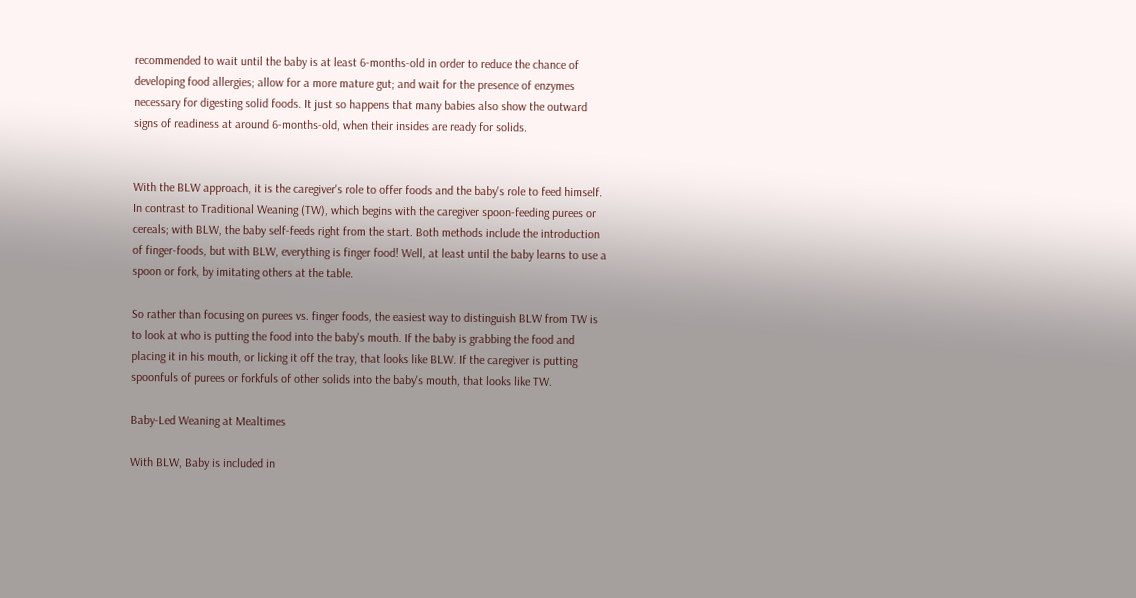recommended to wait until the baby is at least 6-months-old in order to reduce the chance of developing food allergies; allow for a more mature gut; and wait for the presence of enzymes necessary for digesting solid foods. It just so happens that many babies also show the outward signs of readiness at around 6-months-old, when their insides are ready for solids.


With the BLW approach, it is the caregiver's role to offer foods and the baby's role to feed himself. In contrast to Traditional Weaning (TW), which begins with the caregiver spoon-feeding purees or cereals; with BLW, the baby self-feeds right from the start. Both methods include the introduction of finger-foods, but with BLW, everything is finger food! Well, at least until the baby learns to use a spoon or fork, by imitating others at the table.

So rather than focusing on purees vs. finger foods, the easiest way to distinguish BLW from TW is to look at who is putting the food into the baby's mouth. If the baby is grabbing the food and placing it in his mouth, or licking it off the tray, that looks like BLW. If the caregiver is putting spoonfuls of purees or forkfuls of other solids into the baby's mouth, that looks like TW.

Baby-Led Weaning at Mealtimes

With BLW, Baby is included in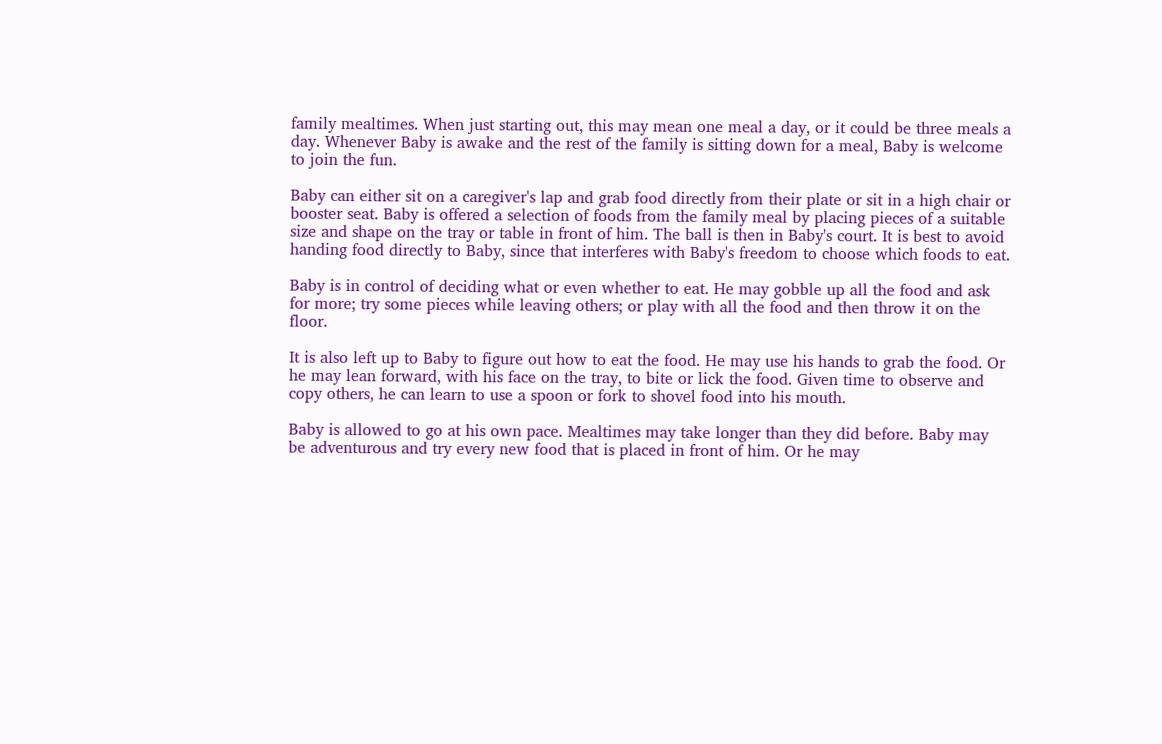family mealtimes. When just starting out, this may mean one meal a day, or it could be three meals a day. Whenever Baby is awake and the rest of the family is sitting down for a meal, Baby is welcome to join the fun.

Baby can either sit on a caregiver's lap and grab food directly from their plate or sit in a high chair or booster seat. Baby is offered a selection of foods from the family meal by placing pieces of a suitable size and shape on the tray or table in front of him. The ball is then in Baby's court. It is best to avoid handing food directly to Baby, since that interferes with Baby's freedom to choose which foods to eat.

Baby is in control of deciding what or even whether to eat. He may gobble up all the food and ask for more; try some pieces while leaving others; or play with all the food and then throw it on the floor.

It is also left up to Baby to figure out how to eat the food. He may use his hands to grab the food. Or he may lean forward, with his face on the tray, to bite or lick the food. Given time to observe and copy others, he can learn to use a spoon or fork to shovel food into his mouth.

Baby is allowed to go at his own pace. Mealtimes may take longer than they did before. Baby may be adventurous and try every new food that is placed in front of him. Or he may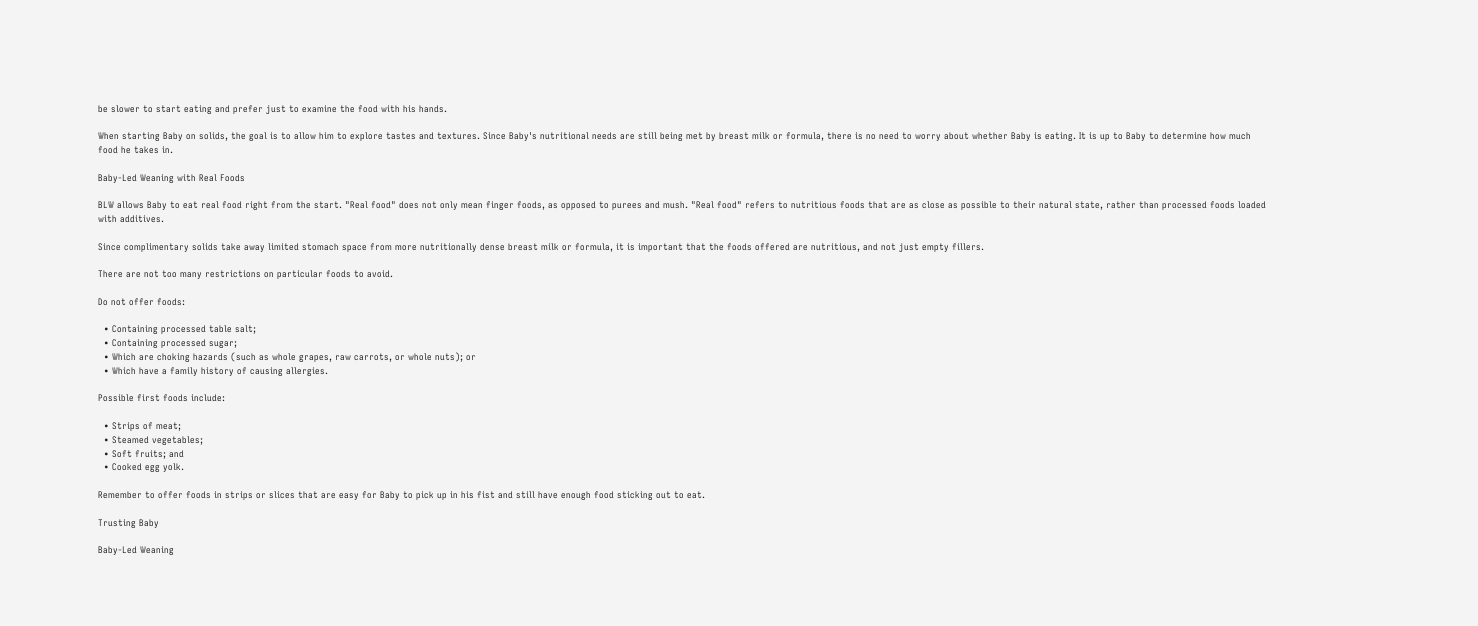be slower to start eating and prefer just to examine the food with his hands.

When starting Baby on solids, the goal is to allow him to explore tastes and textures. Since Baby's nutritional needs are still being met by breast milk or formula, there is no need to worry about whether Baby is eating. It is up to Baby to determine how much food he takes in.

Baby-Led Weaning with Real Foods

BLW allows Baby to eat real food right from the start. "Real food" does not only mean finger foods, as opposed to purees and mush. "Real food" refers to nutritious foods that are as close as possible to their natural state, rather than processed foods loaded with additives.

Since complimentary solids take away limited stomach space from more nutritionally dense breast milk or formula, it is important that the foods offered are nutritious, and not just empty fillers.

There are not too many restrictions on particular foods to avoid.

Do not offer foods:

  • Containing processed table salt;
  • Containing processed sugar;
  • Which are choking hazards (such as whole grapes, raw carrots, or whole nuts); or
  • Which have a family history of causing allergies.

Possible first foods include:

  • Strips of meat;
  • Steamed vegetables;
  • Soft fruits; and
  • Cooked egg yolk.

Remember to offer foods in strips or slices that are easy for Baby to pick up in his fist and still have enough food sticking out to eat.

Trusting Baby

Baby-Led Weaning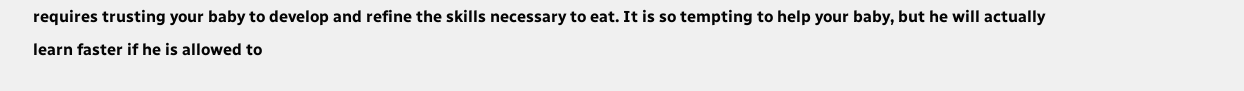requires trusting your baby to develop and refine the skills necessary to eat. It is so tempting to help your baby, but he will actually learn faster if he is allowed to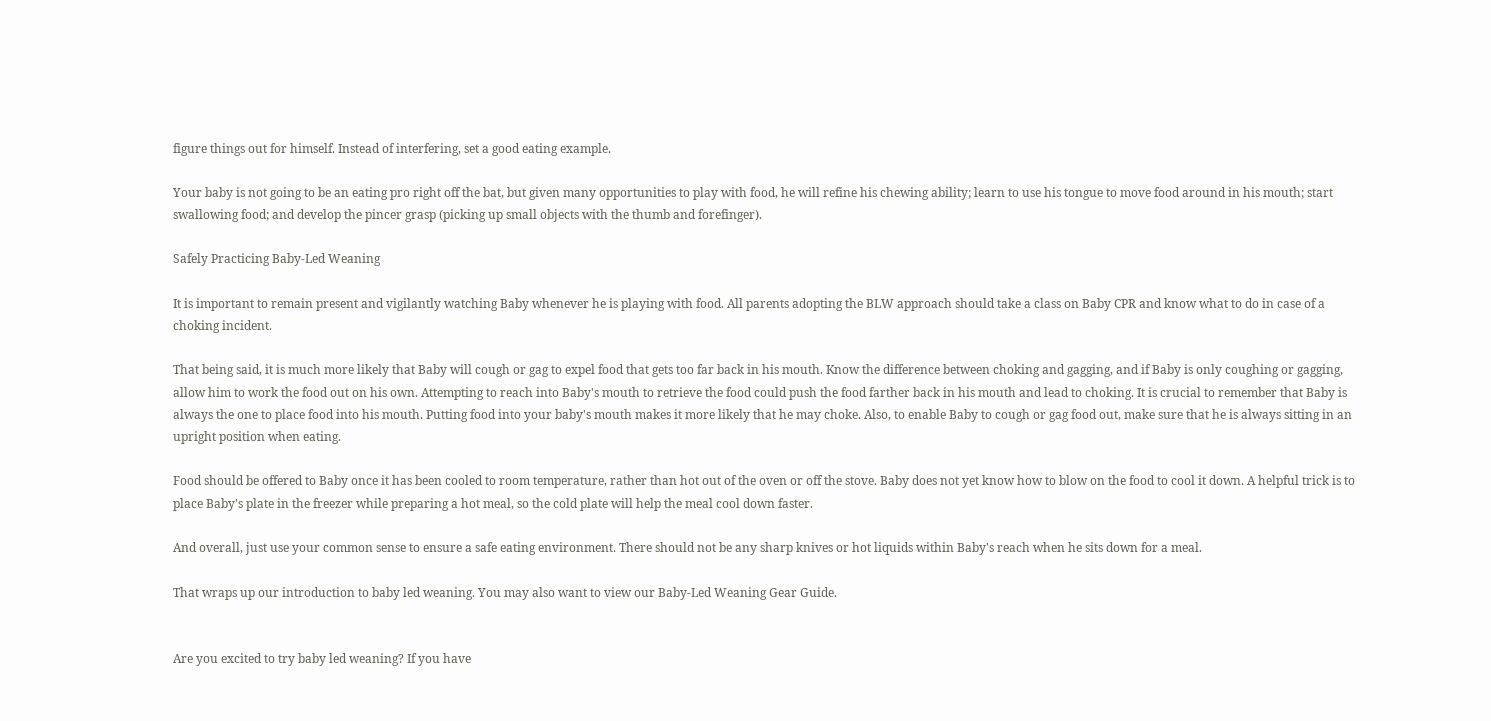figure things out for himself. Instead of interfering, set a good eating example.

Your baby is not going to be an eating pro right off the bat, but given many opportunities to play with food, he will refine his chewing ability; learn to use his tongue to move food around in his mouth; start swallowing food; and develop the pincer grasp (picking up small objects with the thumb and forefinger).

Safely Practicing Baby-Led Weaning

It is important to remain present and vigilantly watching Baby whenever he is playing with food. All parents adopting the BLW approach should take a class on Baby CPR and know what to do in case of a choking incident.

That being said, it is much more likely that Baby will cough or gag to expel food that gets too far back in his mouth. Know the difference between choking and gagging, and if Baby is only coughing or gagging, allow him to work the food out on his own. Attempting to reach into Baby's mouth to retrieve the food could push the food farther back in his mouth and lead to choking. It is crucial to remember that Baby is always the one to place food into his mouth. Putting food into your baby's mouth makes it more likely that he may choke. Also, to enable Baby to cough or gag food out, make sure that he is always sitting in an upright position when eating.

Food should be offered to Baby once it has been cooled to room temperature, rather than hot out of the oven or off the stove. Baby does not yet know how to blow on the food to cool it down. A helpful trick is to place Baby's plate in the freezer while preparing a hot meal, so the cold plate will help the meal cool down faster.

And overall, just use your common sense to ensure a safe eating environment. There should not be any sharp knives or hot liquids within Baby's reach when he sits down for a meal.

That wraps up our introduction to baby led weaning. You may also want to view our Baby-Led Weaning Gear Guide.


Are you excited to try baby led weaning? If you have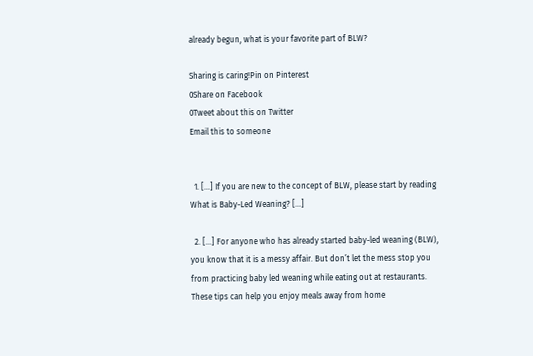already begun, what is your favorite part of BLW?

Sharing is caring!Pin on Pinterest
0Share on Facebook
0Tweet about this on Twitter
Email this to someone


  1. […] If you are new to the concept of BLW, please start by reading What is Baby-Led Weaning? […]

  2. […] For anyone who has already started baby-led weaning (BLW), you know that it is a messy affair. But don’t let the mess stop you from practicing baby led weaning while eating out at restaurants. These tips can help you enjoy meals away from home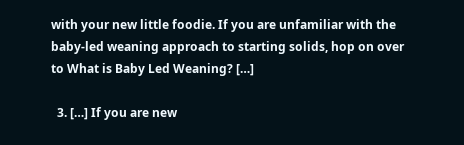with your new little foodie. If you are unfamiliar with the baby-led weaning approach to starting solids, hop on over to What is Baby Led Weaning? […]

  3. […] If you are new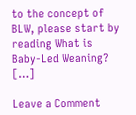to the concept of BLW, please start by reading What is Baby-Led Weaning? […]

Leave a Comment